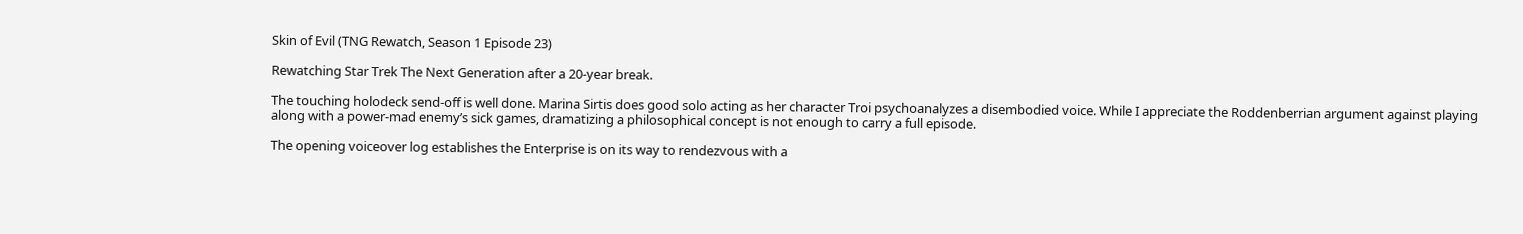Skin of Evil (TNG Rewatch, Season 1 Episode 23)

Rewatching Star Trek The Next Generation after a 20-year break.

The touching holodeck send-off is well done. Marina Sirtis does good solo acting as her character Troi psychoanalyzes a disembodied voice. While I appreciate the Roddenberrian argument against playing along with a power-mad enemy’s sick games, dramatizing a philosophical concept is not enough to carry a full episode.

The opening voiceover log establishes the Enterprise is on its way to rendezvous with a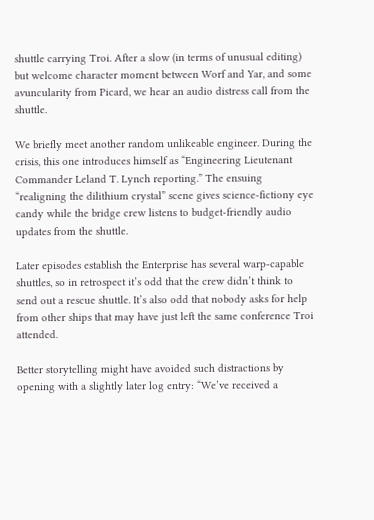shuttle carrying Troi. After a slow (in terms of unusual editing) but welcome character moment between Worf and Yar, and some avuncularity from Picard, we hear an audio distress call from the shuttle.

We briefly meet another random unlikeable engineer. During the crisis, this one introduces himself as “Engineering Lieutenant Commander Leland T. Lynch reporting.” The ensuing “realigning the dilithium crystal” scene gives science-fictiony eye candy while the bridge crew listens to budget-friendly audio updates from the shuttle.

Later episodes establish the Enterprise has several warp-capable shuttles, so in retrospect it’s odd that the crew didn’t think to send out a rescue shuttle. It’s also odd that nobody asks for help from other ships that may have just left the same conference Troi attended.

Better storytelling might have avoided such distractions by opening with a slightly later log entry: “We’ve received a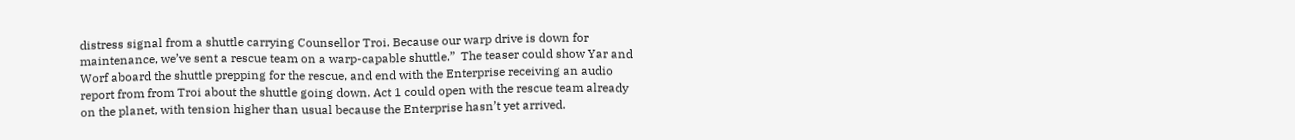distress signal from a shuttle carrying Counsellor Troi. Because our warp drive is down for maintenance, we’ve sent a rescue team on a warp-capable shuttle.”  The teaser could show Yar and Worf aboard the shuttle prepping for the rescue, and end with the Enterprise receiving an audio report from from Troi about the shuttle going down. Act 1 could open with the rescue team already on the planet, with tension higher than usual because the Enterprise hasn’t yet arrived.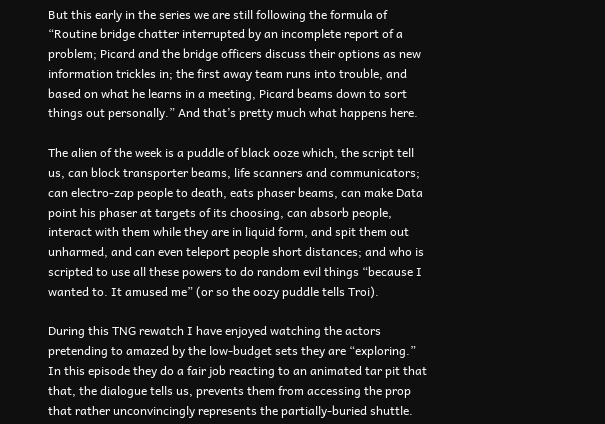But this early in the series we are still following the formula of “Routine bridge chatter interrupted by an incomplete report of a problem; Picard and the bridge officers discuss their options as new information trickles in; the first away team runs into trouble, and based on what he learns in a meeting, Picard beams down to sort things out personally.” And that’s pretty much what happens here.

The alien of the week is a puddle of black ooze which, the script tell us, can block transporter beams, life scanners and communicators; can electro-zap people to death, eats phaser beams, can make Data point his phaser at targets of its choosing, can absorb people, interact with them while they are in liquid form, and spit them out unharmed, and can even teleport people short distances; and who is scripted to use all these powers to do random evil things “because I wanted to. It amused me” (or so the oozy puddle tells Troi).

During this TNG rewatch I have enjoyed watching the actors pretending to amazed by the low-budget sets they are “exploring.” In this episode they do a fair job reacting to an animated tar pit that that, the dialogue tells us, prevents them from accessing the prop that rather unconvincingly represents the partially-buried shuttle.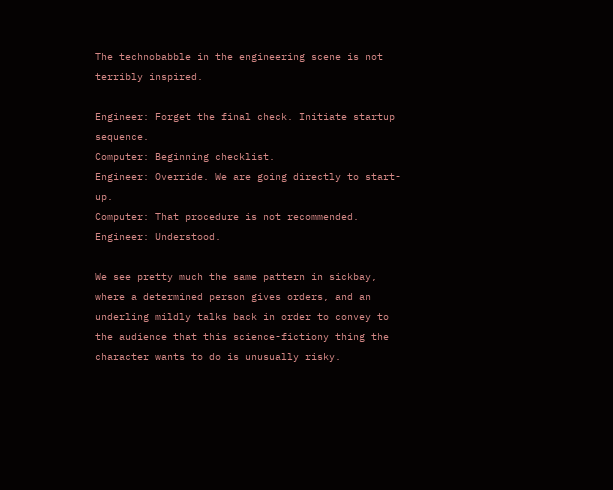The technobabble in the engineering scene is not terribly inspired.

Engineer: Forget the final check. Initiate startup sequence.
Computer: Beginning checklist.
Engineer: Override. We are going directly to start-up.
Computer: That procedure is not recommended.
Engineer: Understood.

We see pretty much the same pattern in sickbay, where a determined person gives orders, and an underling mildly talks back in order to convey to the audience that this science-fictiony thing the character wants to do is unusually risky.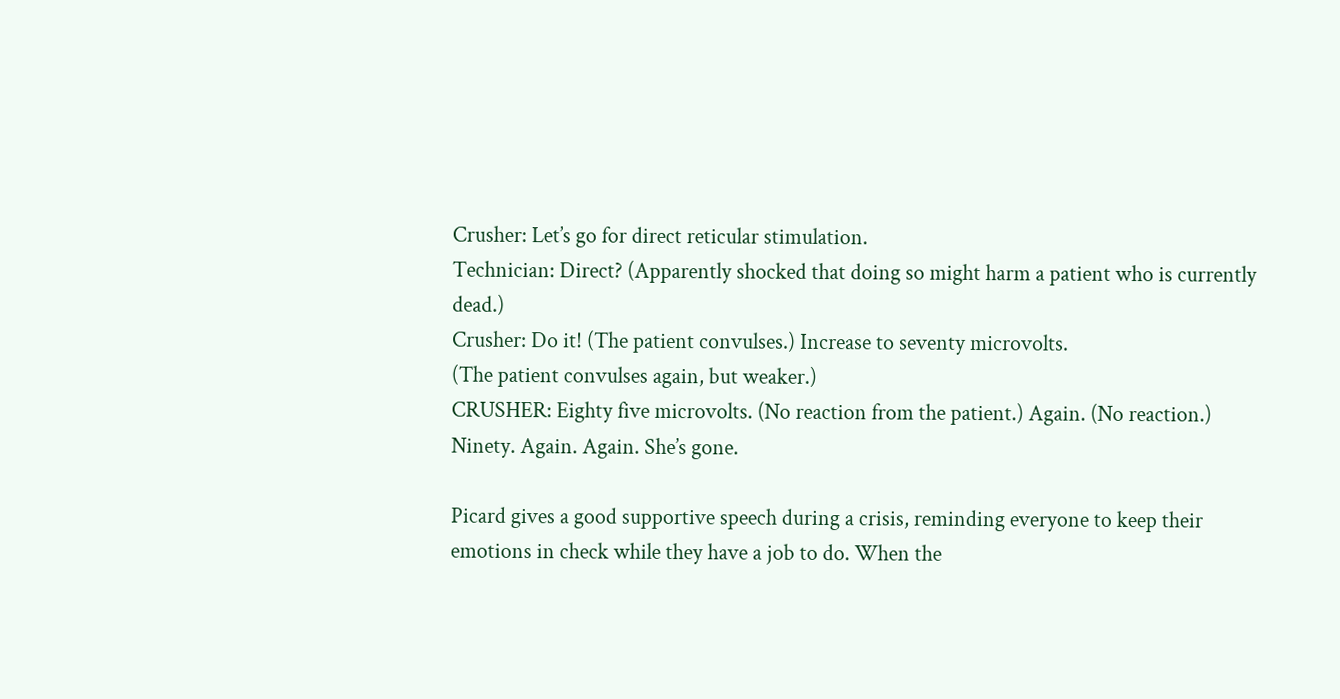Crusher: Let’s go for direct reticular stimulation.
Technician: Direct? (Apparently shocked that doing so might harm a patient who is currently dead.)
Crusher: Do it! (The patient convulses.) Increase to seventy microvolts.
(The patient convulses again, but weaker.)
CRUSHER: Eighty five microvolts. (No reaction from the patient.) Again. (No reaction.) Ninety. Again. Again. She’s gone.

Picard gives a good supportive speech during a crisis, reminding everyone to keep their emotions in check while they have a job to do. When the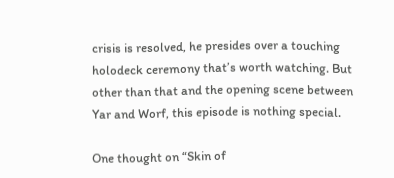crisis is resolved, he presides over a touching holodeck ceremony that’s worth watching. But other than that and the opening scene between Yar and Worf, this episode is nothing special.

One thought on “Skin of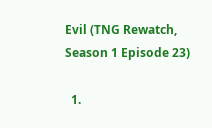Evil (TNG Rewatch, Season 1 Episode 23)

  1.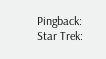Pingback: Star Trek: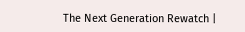The Next Generation Rewatch |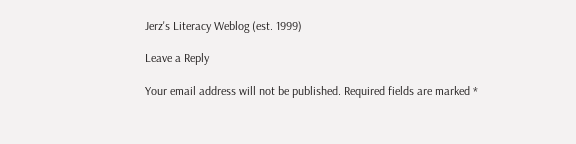Jerz's Literacy Weblog (est. 1999)

Leave a Reply

Your email address will not be published. Required fields are marked *